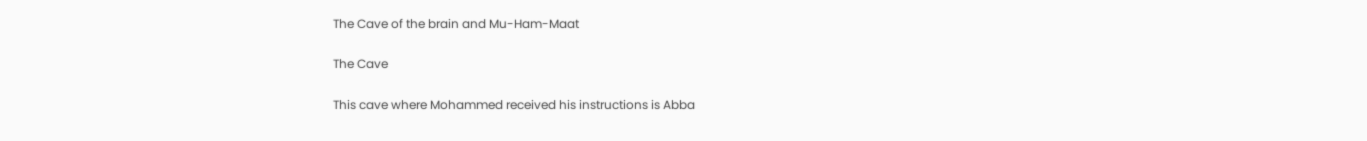The Cave of the brain and Mu-Ham-Maat

The Cave

This cave where Mohammed received his instructions is Abba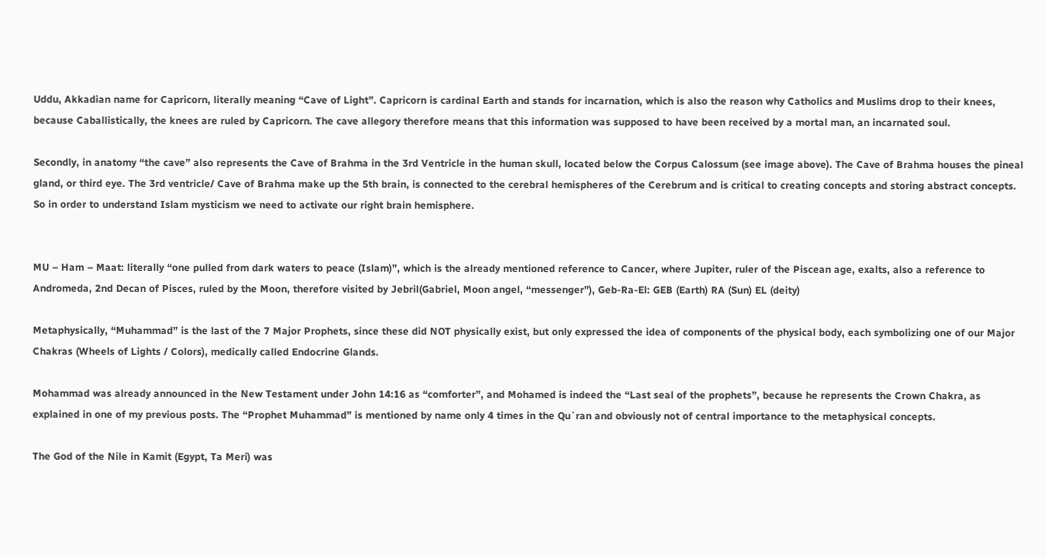Uddu, Akkadian name for Capricorn, literally meaning “Cave of Light”. Capricorn is cardinal Earth and stands for incarnation, which is also the reason why Catholics and Muslims drop to their knees, because Caballistically, the knees are ruled by Capricorn. The cave allegory therefore means that this information was supposed to have been received by a mortal man, an incarnated soul.

Secondly, in anatomy “the cave” also represents the Cave of Brahma in the 3rd Ventricle in the human skull, located below the Corpus Calossum (see image above). The Cave of Brahma houses the pineal gland, or third eye. The 3rd ventricle/ Cave of Brahma make up the 5th brain, is connected to the cerebral hemispheres of the Cerebrum and is critical to creating concepts and storing abstract concepts. So in order to understand Islam mysticism we need to activate our right brain hemisphere.


MU – Ham – Maat: literally “one pulled from dark waters to peace (Islam)”, which is the already mentioned reference to Cancer, where Jupiter, ruler of the Piscean age, exalts, also a reference to Andromeda, 2nd Decan of Pisces, ruled by the Moon, therefore visited by Jebril(Gabriel, Moon angel, “messenger”), Geb-Ra-El: GEB (Earth) RA (Sun) EL (deity)

Metaphysically, “Muhammad” is the last of the 7 Major Prophets, since these did NOT physically exist, but only expressed the idea of components of the physical body, each symbolizing one of our Major Chakras (Wheels of Lights / Colors), medically called Endocrine Glands.

Mohammad was already announced in the New Testament under John 14:16 as “comforter”, and Mohamed is indeed the “Last seal of the prophets”, because he represents the Crown Chakra, as explained in one of my previous posts. The “Prophet Muhammad” is mentioned by name only 4 times in the Qu`ran and obviously not of central importance to the metaphysical concepts.

The God of the Nile in Kamit (Egypt, Ta Meri) was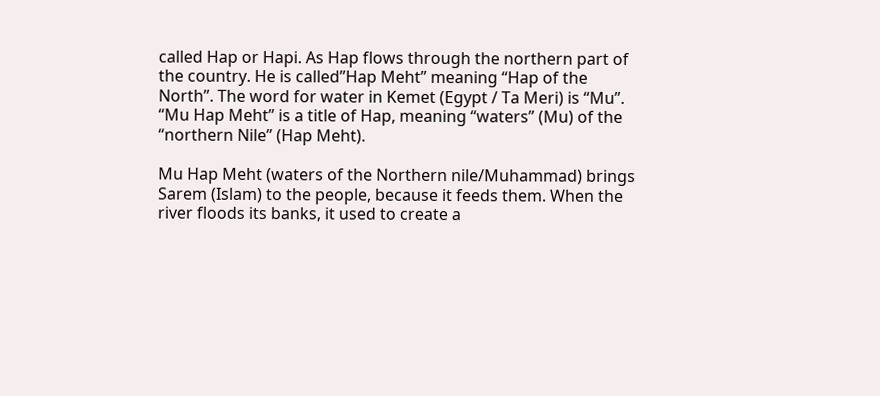called Hap or Hapi. As Hap flows through the northern part of the country. He is called”Hap Meht” meaning “Hap of the North”. The word for water in Kemet (Egypt / Ta Meri) is “Mu”. “Mu Hap Meht” is a title of Hap, meaning “waters” (Mu) of the “northern Nile” (Hap Meht).

Mu Hap Meht (waters of the Northern nile/Muhammad) brings Sarem (Islam) to the people, because it feeds them. When the river floods its banks, it used to create a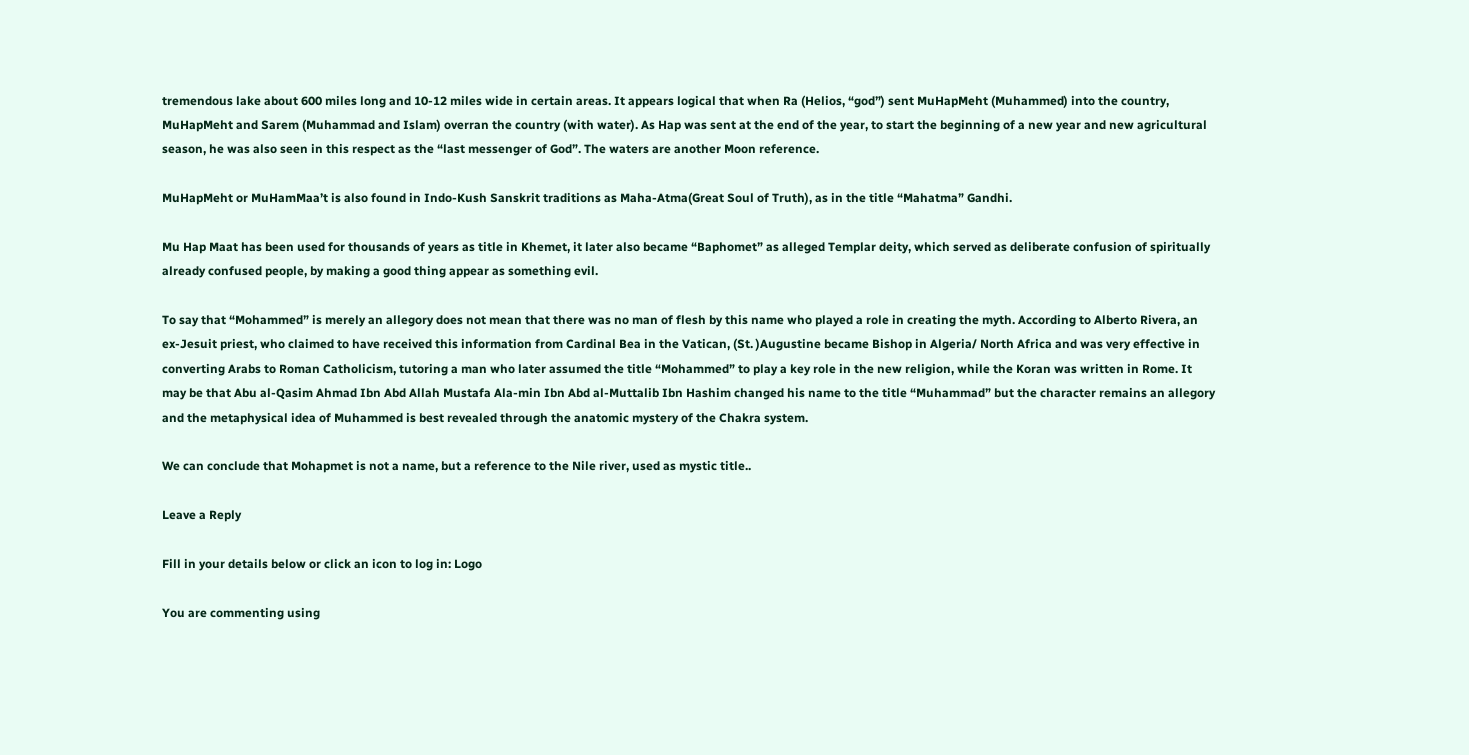tremendous lake about 600 miles long and 10-12 miles wide in certain areas. It appears logical that when Ra (Helios, “god”) sent MuHapMeht (Muhammed) into the country, MuHapMeht and Sarem (Muhammad and Islam) overran the country (with water). As Hap was sent at the end of the year, to start the beginning of a new year and new agricultural season, he was also seen in this respect as the “last messenger of God”. The waters are another Moon reference.

MuHapMeht or MuHamMaa’t is also found in Indo-Kush Sanskrit traditions as Maha-Atma(Great Soul of Truth), as in the title “Mahatma” Gandhi.

Mu Hap Maat has been used for thousands of years as title in Khemet, it later also became “Baphomet” as alleged Templar deity, which served as deliberate confusion of spiritually already confused people, by making a good thing appear as something evil.

To say that “Mohammed” is merely an allegory does not mean that there was no man of flesh by this name who played a role in creating the myth. According to Alberto Rivera, an ex-Jesuit priest, who claimed to have received this information from Cardinal Bea in the Vatican, (St. )Augustine became Bishop in Algeria/ North Africa and was very effective in converting Arabs to Roman Catholicism, tutoring a man who later assumed the title “Mohammed” to play a key role in the new religion, while the Koran was written in Rome. It may be that Abu al-Qasim Ahmad Ibn Abd Allah Mustafa Ala-min Ibn Abd al-Muttalib Ibn Hashim changed his name to the title “Muhammad” but the character remains an allegory and the metaphysical idea of Muhammed is best revealed through the anatomic mystery of the Chakra system.

We can conclude that Mohapmet is not a name, but a reference to the Nile river, used as mystic title..

Leave a Reply

Fill in your details below or click an icon to log in: Logo

You are commenting using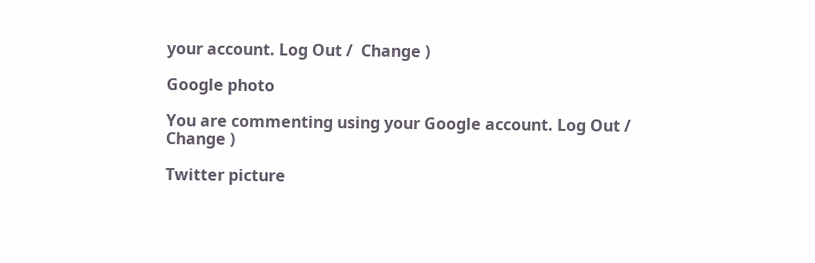your account. Log Out /  Change )

Google photo

You are commenting using your Google account. Log Out /  Change )

Twitter picture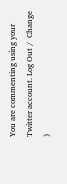You are commenting using your Twitter account. Log Out /  Change )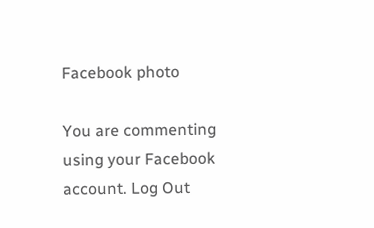Facebook photo

You are commenting using your Facebook account. Log Out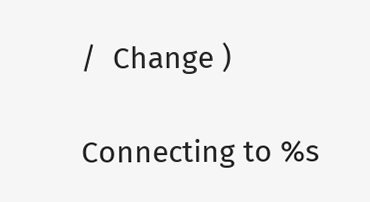/  Change )

Connecting to %s